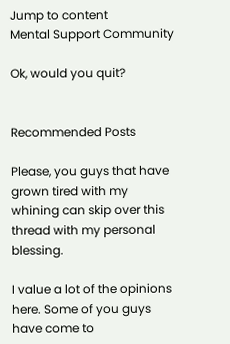Jump to content
Mental Support Community

Ok, would you quit?


Recommended Posts

Please, you guys that have grown tired with my whining can skip over this thread with my personal blessing.

I value a lot of the opinions here. Some of you guys have come to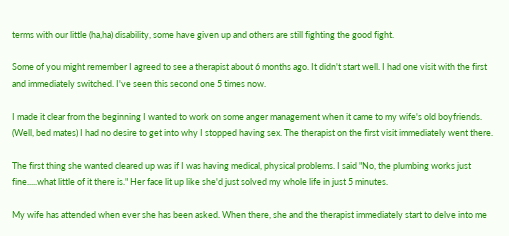terms with our little (ha,ha) disability, some have given up and others are still fighting the good fight.

Some of you might remember I agreed to see a therapist about 6 months ago. It didn't start well. I had one visit with the first and immediately switched. I've seen this second one 5 times now.

I made it clear from the beginning I wanted to work on some anger management when it came to my wife's old boyfriends. (Well, bed mates) I had no desire to get into why I stopped having sex. The therapist on the first visit immediately went there.

The first thing she wanted cleared up was if I was having medical, physical problems. I said "No, the plumbing works just fine.....what little of it there is." Her face lit up like she'd just solved my whole life in just 5 minutes.

My wife has attended when ever she has been asked. When there, she and the therapist immediately start to delve into me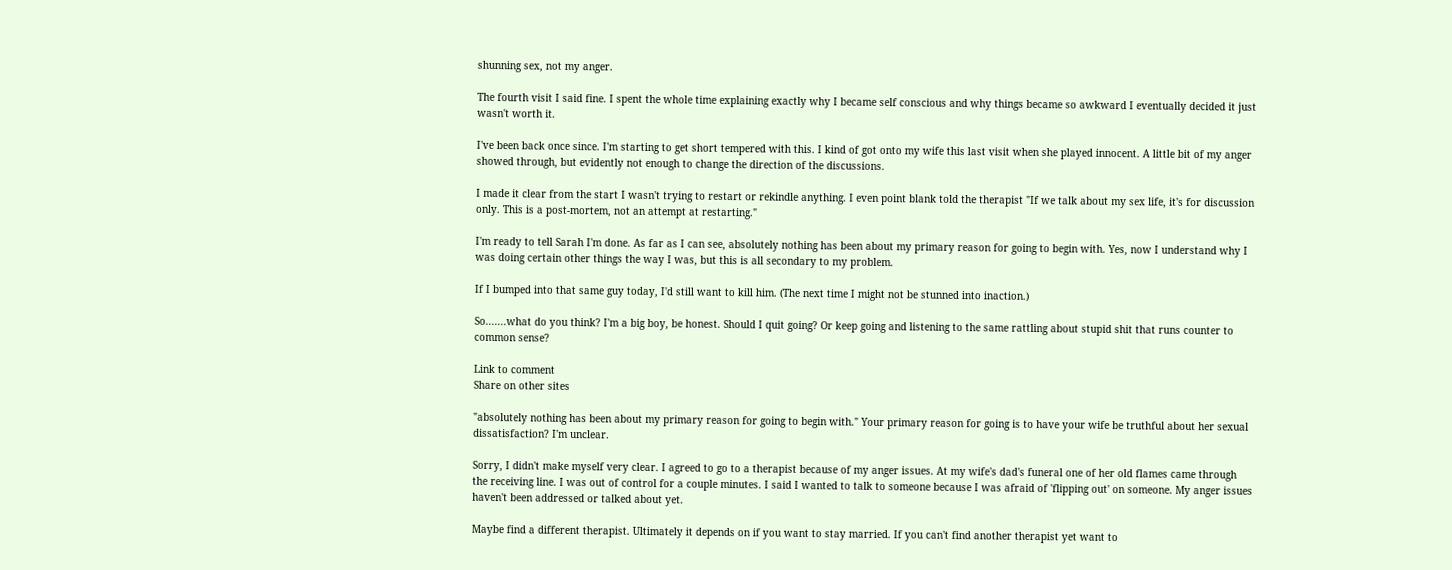shunning sex, not my anger.

The fourth visit I said fine. I spent the whole time explaining exactly why I became self conscious and why things became so awkward I eventually decided it just wasn't worth it.

I've been back once since. I'm starting to get short tempered with this. I kind of got onto my wife this last visit when she played innocent. A little bit of my anger showed through, but evidently not enough to change the direction of the discussions.

I made it clear from the start I wasn't trying to restart or rekindle anything. I even point blank told the therapist "If we talk about my sex life, it's for discussion only. This is a post-mortem, not an attempt at restarting."

I'm ready to tell Sarah I'm done. As far as I can see, absolutely nothing has been about my primary reason for going to begin with. Yes, now I understand why I was doing certain other things the way I was, but this is all secondary to my problem.

If I bumped into that same guy today, I'd still want to kill him. (The next time I might not be stunned into inaction.)

So.......what do you think? I'm a big boy, be honest. Should I quit going? Or keep going and listening to the same rattling about stupid shit that runs counter to common sense?

Link to comment
Share on other sites

"absolutely nothing has been about my primary reason for going to begin with." Your primary reason for going is to have your wife be truthful about her sexual dissatisfaction? I'm unclear.

Sorry, I didn't make myself very clear. I agreed to go to a therapist because of my anger issues. At my wife's dad's funeral one of her old flames came through the receiving line. I was out of control for a couple minutes. I said I wanted to talk to someone because I was afraid of 'flipping out' on someone. My anger issues haven't been addressed or talked about yet.

Maybe find a different therapist. Ultimately it depends on if you want to stay married. If you can't find another therapist yet want to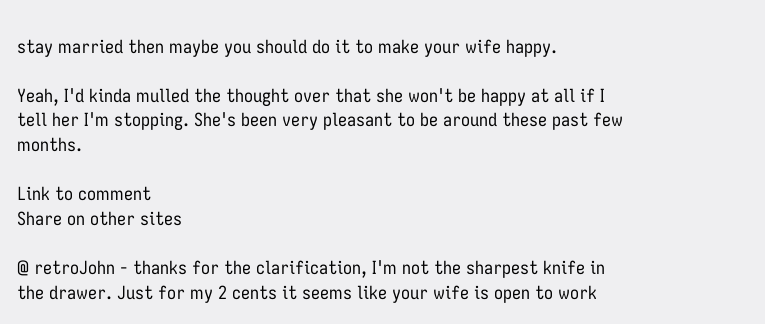stay married then maybe you should do it to make your wife happy.

Yeah, I'd kinda mulled the thought over that she won't be happy at all if I tell her I'm stopping. She's been very pleasant to be around these past few months.

Link to comment
Share on other sites

@ retroJohn - thanks for the clarification, I'm not the sharpest knife in the drawer. Just for my 2 cents it seems like your wife is open to work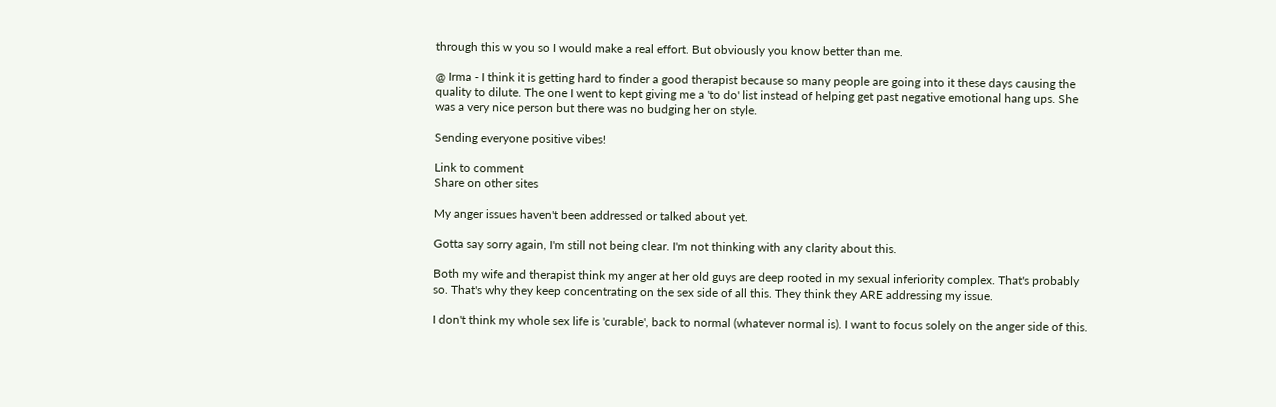through this w you so I would make a real effort. But obviously you know better than me.

@ Irma - I think it is getting hard to finder a good therapist because so many people are going into it these days causing the quality to dilute. The one I went to kept giving me a 'to do' list instead of helping get past negative emotional hang ups. She was a very nice person but there was no budging her on style.

Sending everyone positive vibes!

Link to comment
Share on other sites

My anger issues haven't been addressed or talked about yet.

Gotta say sorry again, I'm still not being clear. I'm not thinking with any clarity about this.

Both my wife and therapist think my anger at her old guys are deep rooted in my sexual inferiority complex. That's probably so. That's why they keep concentrating on the sex side of all this. They think they ARE addressing my issue.

I don't think my whole sex life is 'curable', back to normal (whatever normal is). I want to focus solely on the anger side of this.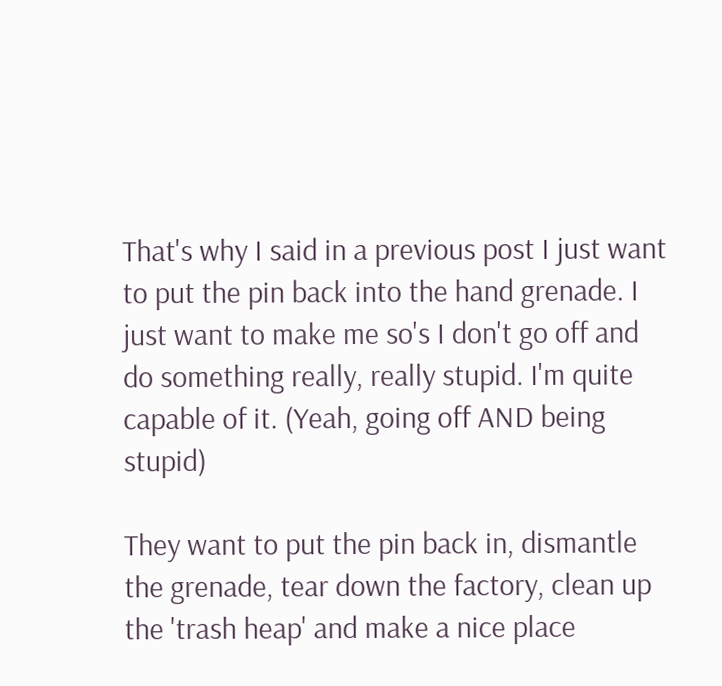That's why I said in a previous post I just want to put the pin back into the hand grenade. I just want to make me so's I don't go off and do something really, really stupid. I'm quite capable of it. (Yeah, going off AND being stupid)

They want to put the pin back in, dismantle the grenade, tear down the factory, clean up the 'trash heap' and make a nice place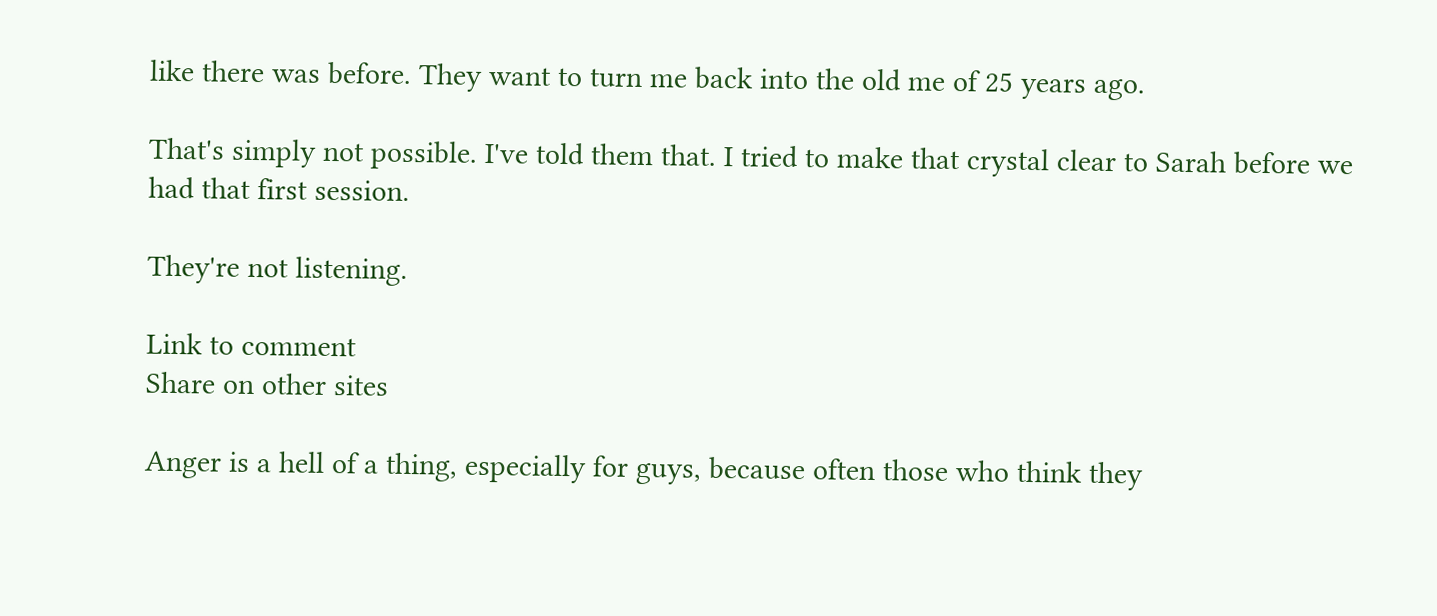like there was before. They want to turn me back into the old me of 25 years ago.

That's simply not possible. I've told them that. I tried to make that crystal clear to Sarah before we had that first session.

They're not listening.

Link to comment
Share on other sites

Anger is a hell of a thing, especially for guys, because often those who think they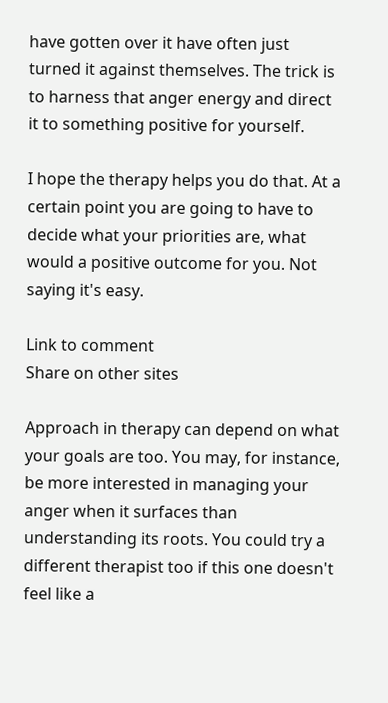have gotten over it have often just turned it against themselves. The trick is to harness that anger energy and direct it to something positive for yourself.

I hope the therapy helps you do that. At a certain point you are going to have to decide what your priorities are, what would a positive outcome for you. Not saying it's easy.

Link to comment
Share on other sites

Approach in therapy can depend on what your goals are too. You may, for instance, be more interested in managing your anger when it surfaces than understanding its roots. You could try a different therapist too if this one doesn't feel like a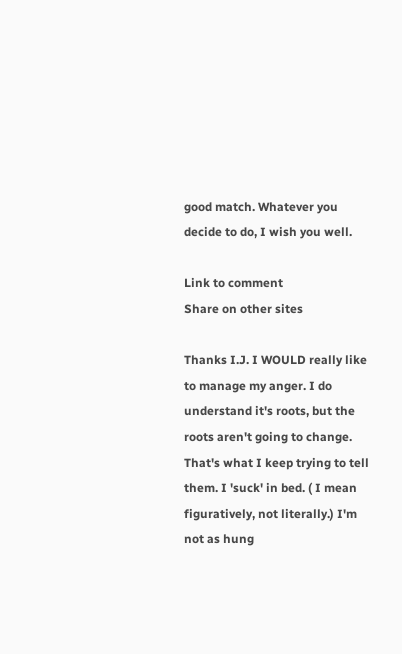good match. Whatever you decide to do, I wish you well.

Link to comment
Share on other sites

Thanks I.J. I WOULD really like to manage my anger. I do understand it's roots, but the roots aren't going to change. That's what I keep trying to tell them. I 'suck' in bed. ( I mean figuratively, not literally.) I'm not as hung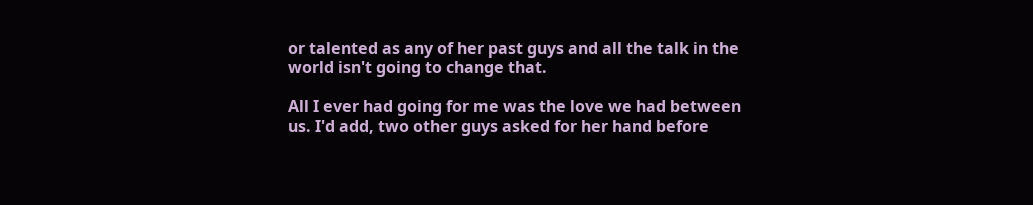or talented as any of her past guys and all the talk in the world isn't going to change that.

All I ever had going for me was the love we had between us. I'd add, two other guys asked for her hand before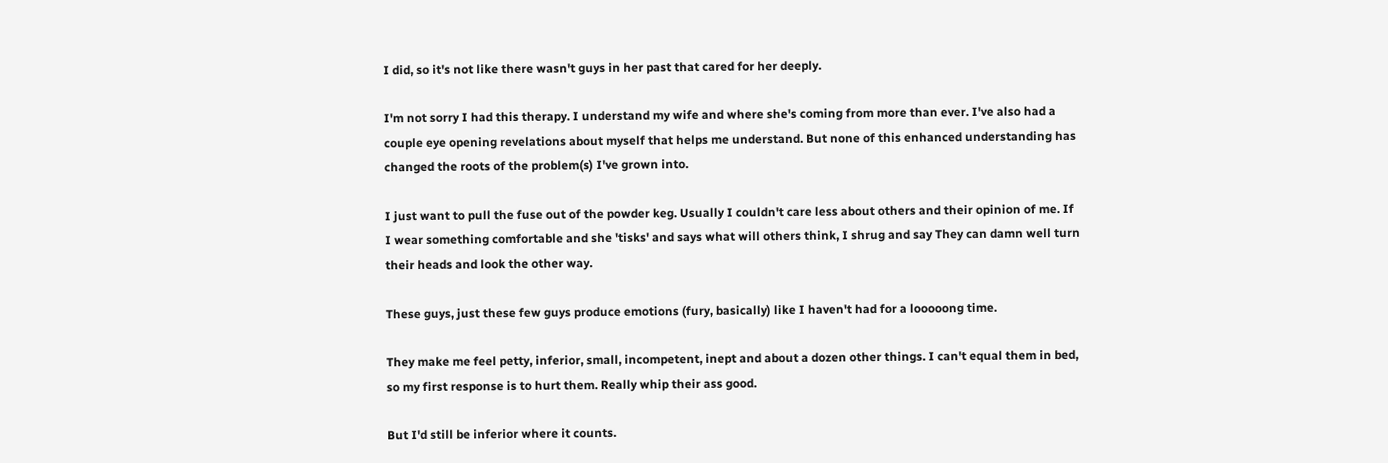I did, so it's not like there wasn't guys in her past that cared for her deeply.

I'm not sorry I had this therapy. I understand my wife and where she's coming from more than ever. I've also had a couple eye opening revelations about myself that helps me understand. But none of this enhanced understanding has changed the roots of the problem(s) I've grown into.

I just want to pull the fuse out of the powder keg. Usually I couldn't care less about others and their opinion of me. If I wear something comfortable and she 'tisks' and says what will others think, I shrug and say They can damn well turn their heads and look the other way.

These guys, just these few guys produce emotions (fury, basically) like I haven't had for a looooong time.

They make me feel petty, inferior, small, incompetent, inept and about a dozen other things. I can't equal them in bed, so my first response is to hurt them. Really whip their ass good.

But I'd still be inferior where it counts.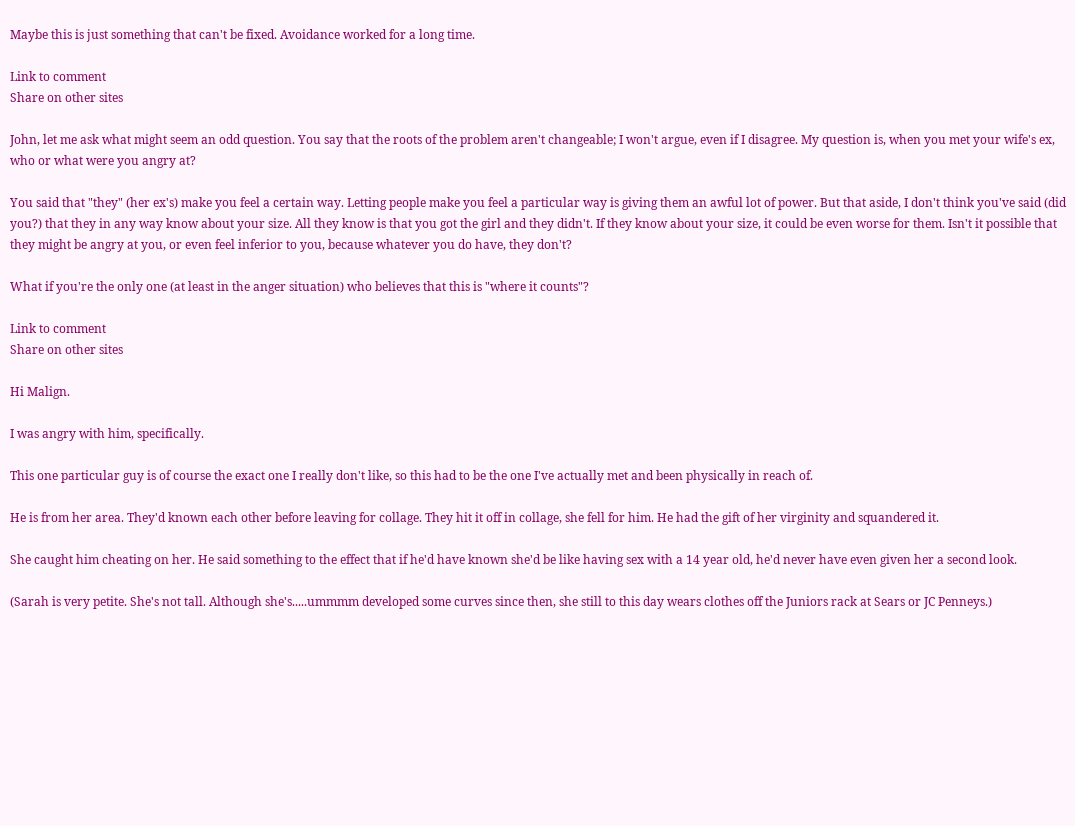Maybe this is just something that can't be fixed. Avoidance worked for a long time.

Link to comment
Share on other sites

John, let me ask what might seem an odd question. You say that the roots of the problem aren't changeable; I won't argue, even if I disagree. My question is, when you met your wife's ex, who or what were you angry at?

You said that "they" (her ex's) make you feel a certain way. Letting people make you feel a particular way is giving them an awful lot of power. But that aside, I don't think you've said (did you?) that they in any way know about your size. All they know is that you got the girl and they didn't. If they know about your size, it could be even worse for them. Isn't it possible that they might be angry at you, or even feel inferior to you, because whatever you do have, they don't?

What if you're the only one (at least in the anger situation) who believes that this is "where it counts"?

Link to comment
Share on other sites

Hi Malign.

I was angry with him, specifically.

This one particular guy is of course the exact one I really don't like, so this had to be the one I've actually met and been physically in reach of.

He is from her area. They'd known each other before leaving for collage. They hit it off in collage, she fell for him. He had the gift of her virginity and squandered it.

She caught him cheating on her. He said something to the effect that if he'd have known she'd be like having sex with a 14 year old, he'd never have even given her a second look.

(Sarah is very petite. She's not tall. Although she's.....ummmm developed some curves since then, she still to this day wears clothes off the Juniors rack at Sears or JC Penneys.)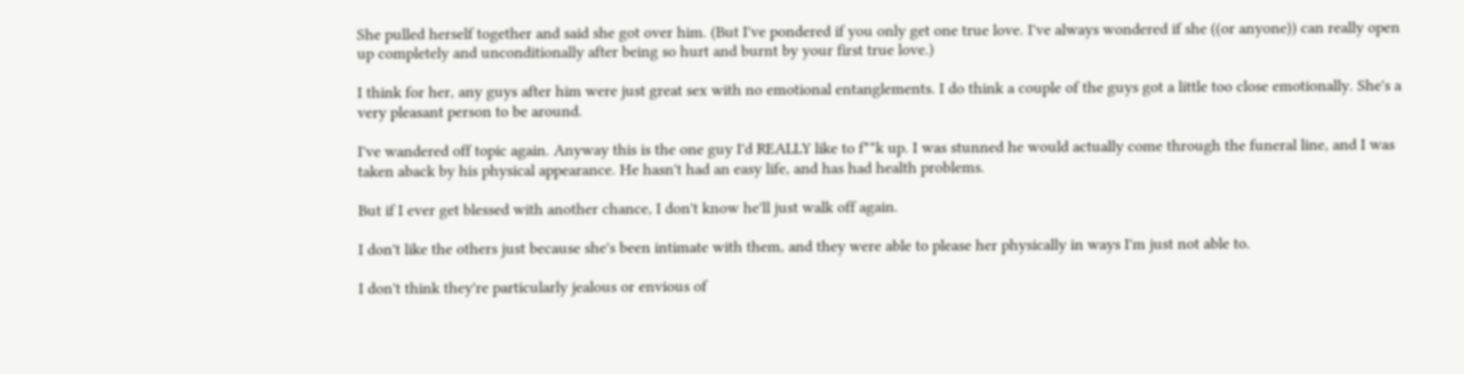She pulled herself together and said she got over him. (But I've pondered if you only get one true love. I've always wondered if she ((or anyone)) can really open up completely and unconditionally after being so hurt and burnt by your first true love.)

I think for her, any guys after him were just great sex with no emotional entanglements. I do think a couple of the guys got a little too close emotionally. She's a very pleasant person to be around.

I've wandered off topic again. Anyway this is the one guy I'd REALLY like to f**k up. I was stunned he would actually come through the funeral line, and I was taken aback by his physical appearance. He hasn't had an easy life, and has had health problems.

But if I ever get blessed with another chance, I don't know he'll just walk off again.

I don't like the others just because she's been intimate with them, and they were able to please her physically in ways I'm just not able to.

I don't think they're particularly jealous or envious of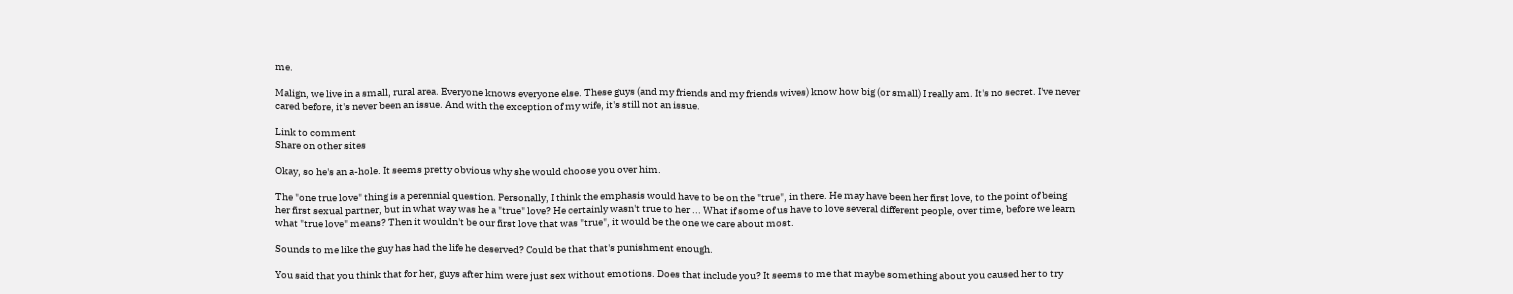me.

Malign, we live in a small, rural area. Everyone knows everyone else. These guys (and my friends and my friends wives) know how big (or small) I really am. It's no secret. I've never cared before, it's never been an issue. And with the exception of my wife, it's still not an issue.

Link to comment
Share on other sites

Okay, so he's an a-hole. It seems pretty obvious why she would choose you over him.

The "one true love" thing is a perennial question. Personally, I think the emphasis would have to be on the "true", in there. He may have been her first love, to the point of being her first sexual partner, but in what way was he a "true" love? He certainly wasn't true to her ... What if some of us have to love several different people, over time, before we learn what "true love" means? Then it wouldn't be our first love that was "true", it would be the one we care about most.

Sounds to me like the guy has had the life he deserved? Could be that that's punishment enough.

You said that you think that for her, guys after him were just sex without emotions. Does that include you? It seems to me that maybe something about you caused her to try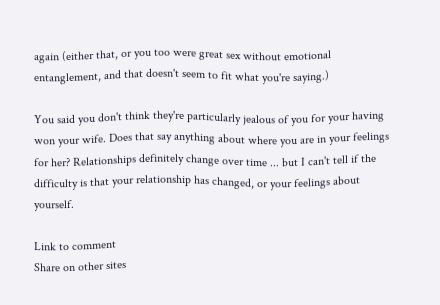again (either that, or you too were great sex without emotional entanglement, and that doesn't seem to fit what you're saying.)

You said you don't think they're particularly jealous of you for your having won your wife. Does that say anything about where you are in your feelings for her? Relationships definitely change over time ... but I can't tell if the difficulty is that your relationship has changed, or your feelings about yourself.

Link to comment
Share on other sites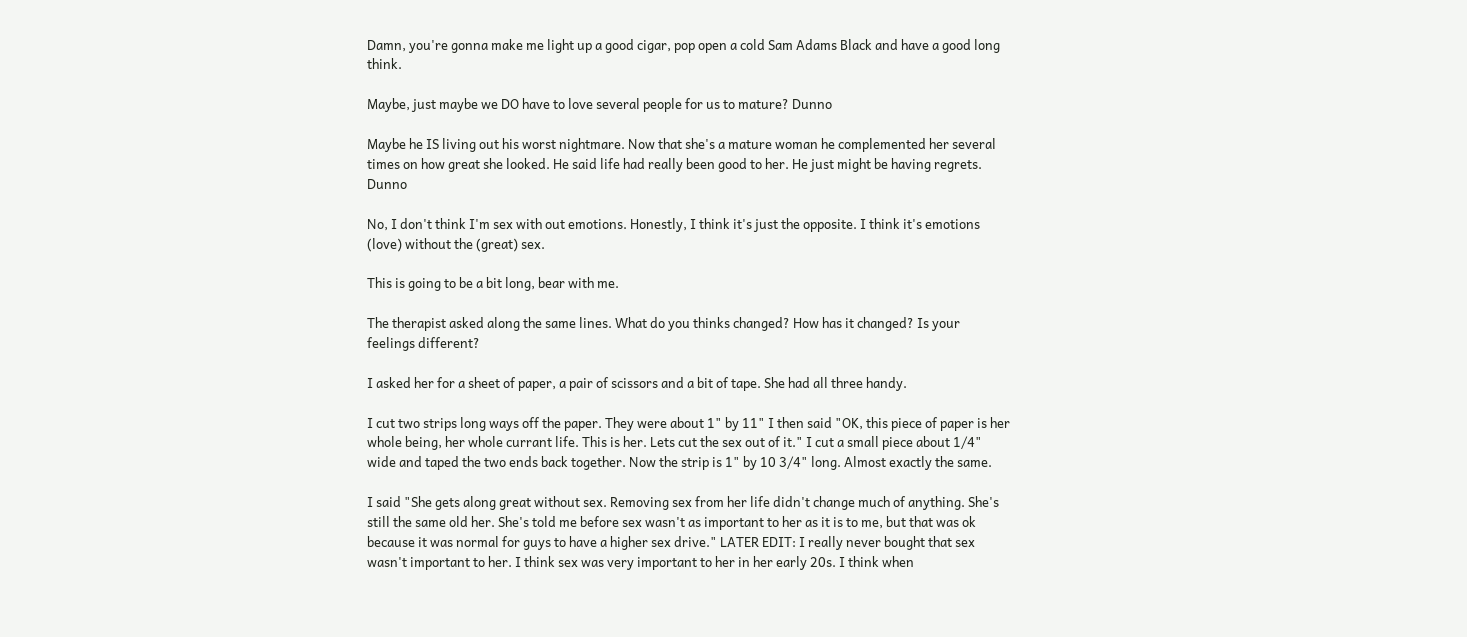Damn, you're gonna make me light up a good cigar, pop open a cold Sam Adams Black and have a good long think.

Maybe, just maybe we DO have to love several people for us to mature? Dunno

Maybe he IS living out his worst nightmare. Now that she's a mature woman he complemented her several times on how great she looked. He said life had really been good to her. He just might be having regrets. Dunno

No, I don't think I'm sex with out emotions. Honestly, I think it's just the opposite. I think it's emotions (love) without the (great) sex.

This is going to be a bit long, bear with me.

The therapist asked along the same lines. What do you thinks changed? How has it changed? Is your feelings different?

I asked her for a sheet of paper, a pair of scissors and a bit of tape. She had all three handy.

I cut two strips long ways off the paper. They were about 1" by 11" I then said "OK, this piece of paper is her whole being, her whole currant life. This is her. Lets cut the sex out of it." I cut a small piece about 1/4" wide and taped the two ends back together. Now the strip is 1" by 10 3/4" long. Almost exactly the same.

I said "She gets along great without sex. Removing sex from her life didn't change much of anything. She's still the same old her. She's told me before sex wasn't as important to her as it is to me, but that was ok because it was normal for guys to have a higher sex drive." LATER EDIT: I really never bought that sex wasn't important to her. I think sex was very important to her in her early 20s. I think when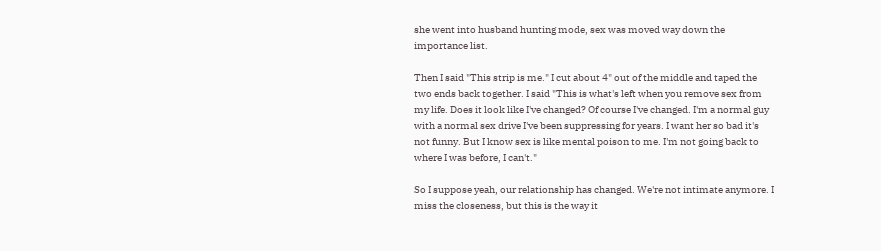she went into husband hunting mode, sex was moved way down the importance list.

Then I said "This strip is me." I cut about 4" out of the middle and taped the two ends back together. I said "This is what's left when you remove sex from my life. Does it look like I've changed? Of course I've changed. I'm a normal guy with a normal sex drive I've been suppressing for years. I want her so bad it's not funny. But I know sex is like mental poison to me. I'm not going back to where I was before, I can't."

So I suppose yeah, our relationship has changed. We're not intimate anymore. I miss the closeness, but this is the way it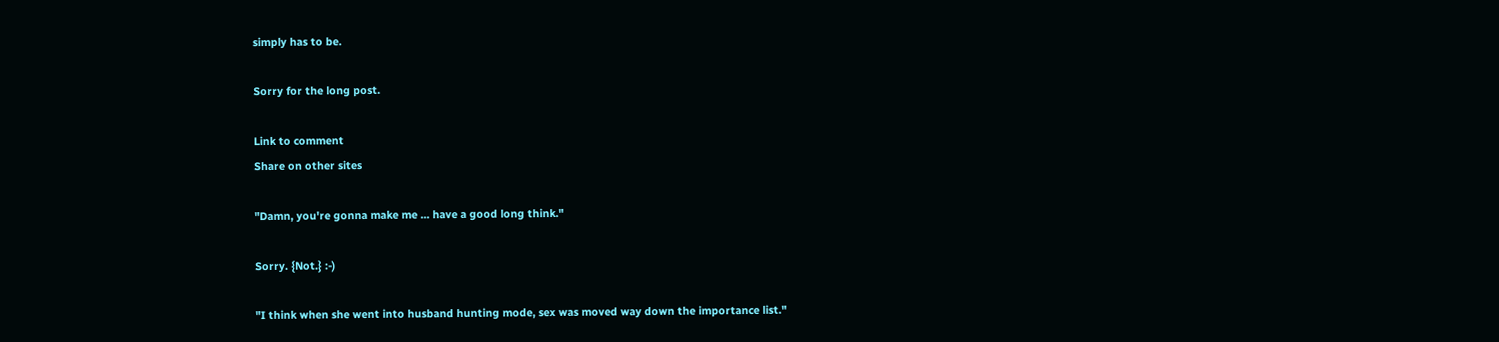simply has to be.

Sorry for the long post.

Link to comment
Share on other sites

"Damn, you're gonna make me ... have a good long think."

Sorry. {Not.} :-)

"I think when she went into husband hunting mode, sex was moved way down the importance list."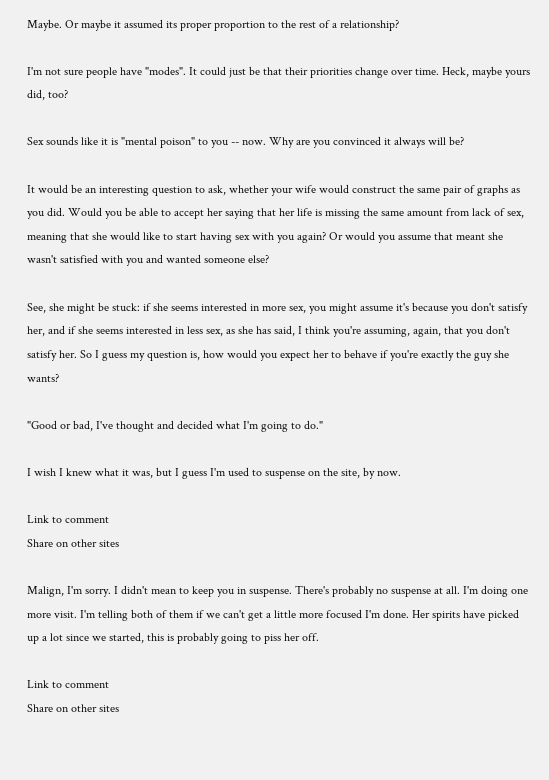Maybe. Or maybe it assumed its proper proportion to the rest of a relationship?

I'm not sure people have "modes". It could just be that their priorities change over time. Heck, maybe yours did, too?

Sex sounds like it is "mental poison" to you -- now. Why are you convinced it always will be?

It would be an interesting question to ask, whether your wife would construct the same pair of graphs as you did. Would you be able to accept her saying that her life is missing the same amount from lack of sex, meaning that she would like to start having sex with you again? Or would you assume that meant she wasn't satisfied with you and wanted someone else?

See, she might be stuck: if she seems interested in more sex, you might assume it's because you don't satisfy her, and if she seems interested in less sex, as she has said, I think you're assuming, again, that you don't satisfy her. So I guess my question is, how would you expect her to behave if you're exactly the guy she wants?

"Good or bad, I've thought and decided what I'm going to do."

I wish I knew what it was, but I guess I'm used to suspense on the site, by now.

Link to comment
Share on other sites

Malign, I'm sorry. I didn't mean to keep you in suspense. There's probably no suspense at all. I'm doing one more visit. I'm telling both of them if we can't get a little more focused I'm done. Her spirits have picked up a lot since we started, this is probably going to piss her off.

Link to comment
Share on other sites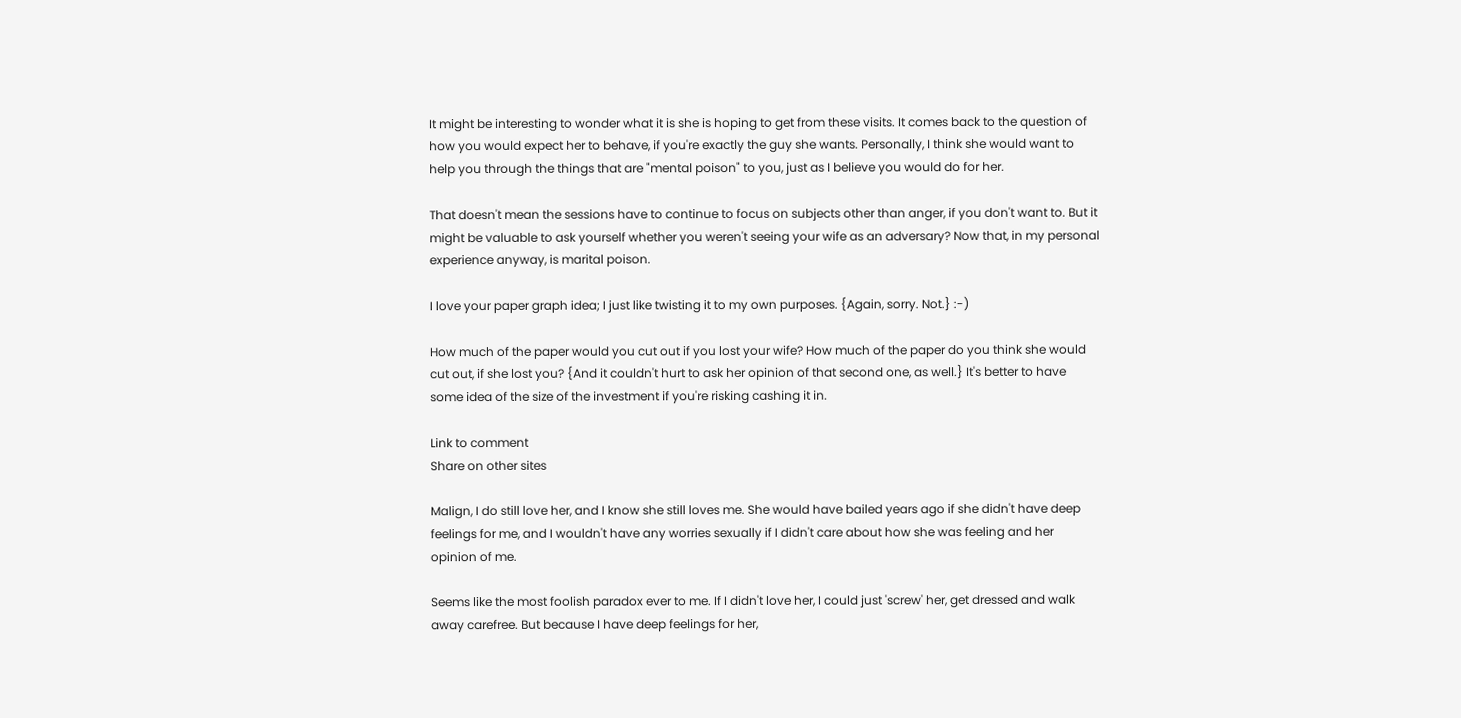It might be interesting to wonder what it is she is hoping to get from these visits. It comes back to the question of how you would expect her to behave, if you're exactly the guy she wants. Personally, I think she would want to help you through the things that are "mental poison" to you, just as I believe you would do for her.

That doesn't mean the sessions have to continue to focus on subjects other than anger, if you don't want to. But it might be valuable to ask yourself whether you weren't seeing your wife as an adversary? Now that, in my personal experience anyway, is marital poison.

I love your paper graph idea; I just like twisting it to my own purposes. {Again, sorry. Not.} :-)

How much of the paper would you cut out if you lost your wife? How much of the paper do you think she would cut out, if she lost you? {And it couldn't hurt to ask her opinion of that second one, as well.} It's better to have some idea of the size of the investment if you're risking cashing it in.

Link to comment
Share on other sites

Malign, I do still love her, and I know she still loves me. She would have bailed years ago if she didn't have deep feelings for me, and I wouldn't have any worries sexually if I didn't care about how she was feeling and her opinion of me.

Seems like the most foolish paradox ever to me. If I didn't love her, I could just 'screw' her, get dressed and walk away carefree. But because I have deep feelings for her,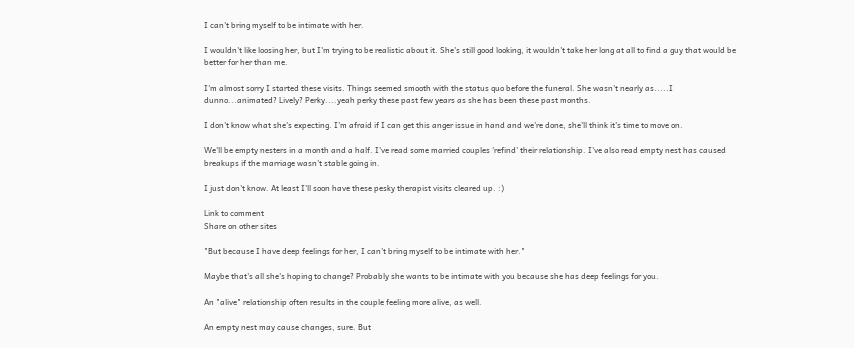I can't bring myself to be intimate with her.

I wouldn't like loosing her, but I'm trying to be realistic about it. She's still good looking, it wouldn't take her long at all to find a guy that would be better for her than me.

I'm almost sorry I started these visits. Things seemed smooth with the status quo before the funeral. She wasn't nearly as.....I dunno...animated? Lively? Perky....yeah perky these past few years as she has been these past months.

I don't know what she's expecting. I'm afraid if I can get this anger issue in hand and we're done, she'll think it's time to move on.

We'll be empty nesters in a month and a half. I've read some married couples 'refind' their relationship. I've also read empty nest has caused breakups if the marriage wasn't stable going in.

I just don't know. At least I'll soon have these pesky therapist visits cleared up. :)

Link to comment
Share on other sites

"But because I have deep feelings for her, I can't bring myself to be intimate with her."

Maybe that's all she's hoping to change? Probably she wants to be intimate with you because she has deep feelings for you.

An "alive" relationship often results in the couple feeling more alive, as well.

An empty nest may cause changes, sure. But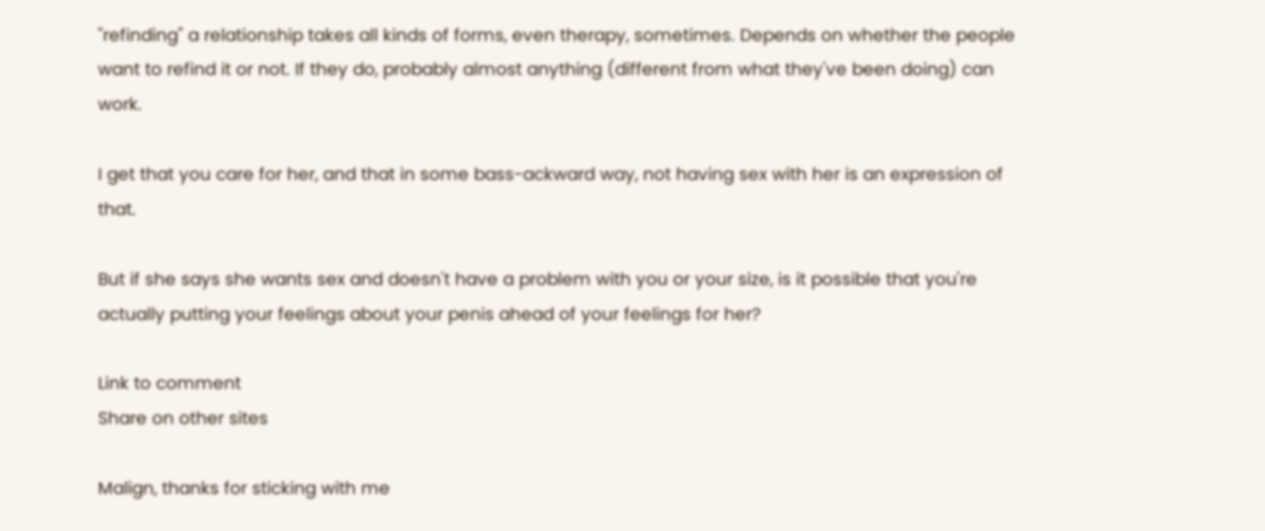"refinding" a relationship takes all kinds of forms, even therapy, sometimes. Depends on whether the people want to refind it or not. If they do, probably almost anything (different from what they've been doing) can work.

I get that you care for her, and that in some bass-ackward way, not having sex with her is an expression of that.

But if she says she wants sex and doesn't have a problem with you or your size, is it possible that you're actually putting your feelings about your penis ahead of your feelings for her?

Link to comment
Share on other sites

Malign, thanks for sticking with me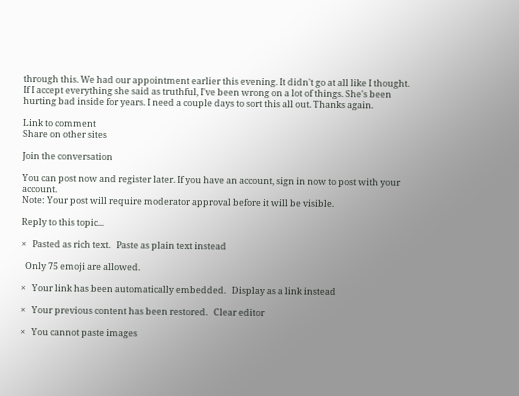through this. We had our appointment earlier this evening. It didn't go at all like I thought. If I accept everything she said as truthful, I've been wrong on a lot of things. She's been hurting bad inside for years. I need a couple days to sort this all out. Thanks again.

Link to comment
Share on other sites

Join the conversation

You can post now and register later. If you have an account, sign in now to post with your account.
Note: Your post will require moderator approval before it will be visible.

Reply to this topic...

×   Pasted as rich text.   Paste as plain text instead

  Only 75 emoji are allowed.

×   Your link has been automatically embedded.   Display as a link instead

×   Your previous content has been restored.   Clear editor

×   You cannot paste images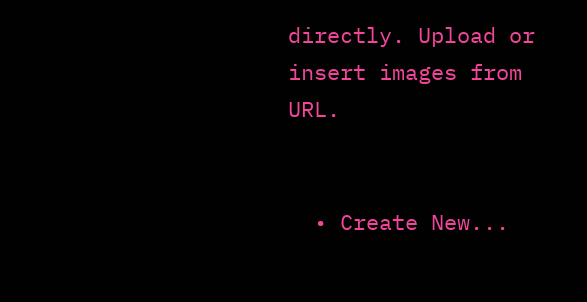directly. Upload or insert images from URL.


  • Create New...